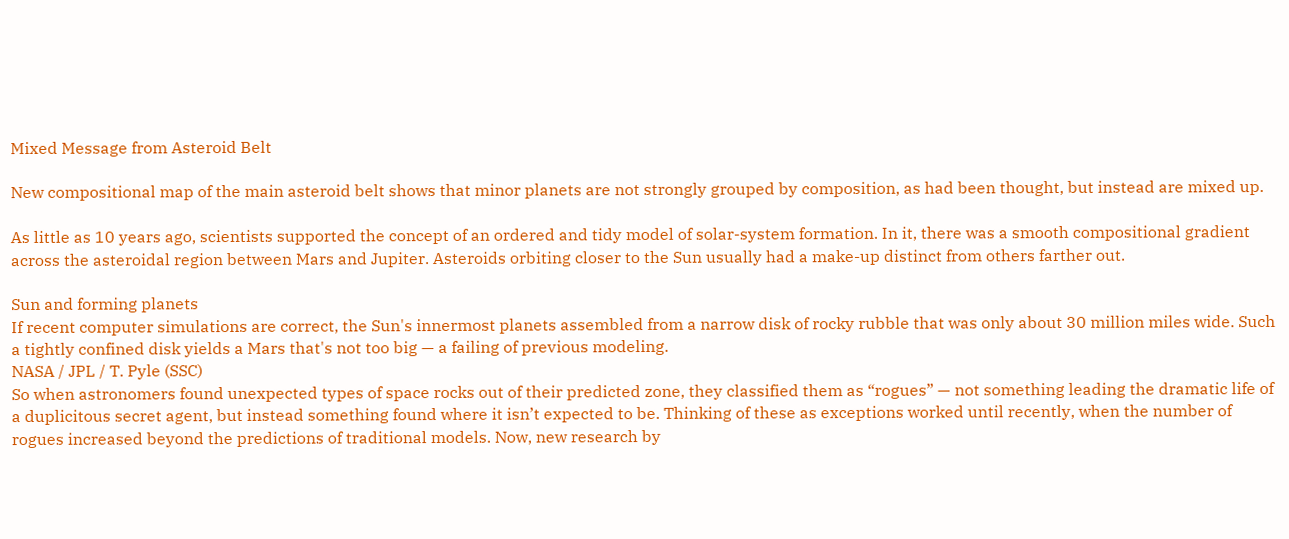Mixed Message from Asteroid Belt

New compositional map of the main asteroid belt shows that minor planets are not strongly grouped by composition, as had been thought, but instead are mixed up.

As little as 10 years ago, scientists supported the concept of an ordered and tidy model of solar-system formation. In it, there was a smooth compositional gradient across the asteroidal region between Mars and Jupiter. Asteroids orbiting closer to the Sun usually had a make-up distinct from others farther out.

Sun and forming planets
If recent computer simulations are correct, the Sun's innermost planets assembled from a narrow disk of rocky rubble that was only about 30 million miles wide. Such a tightly confined disk yields a Mars that's not too big — a failing of previous modeling.
NASA / JPL / T. Pyle (SSC)
So when astronomers found unexpected types of space rocks out of their predicted zone, they classified them as “rogues” — not something leading the dramatic life of a duplicitous secret agent, but instead something found where it isn’t expected to be. Thinking of these as exceptions worked until recently, when the number of rogues increased beyond the predictions of traditional models. Now, new research by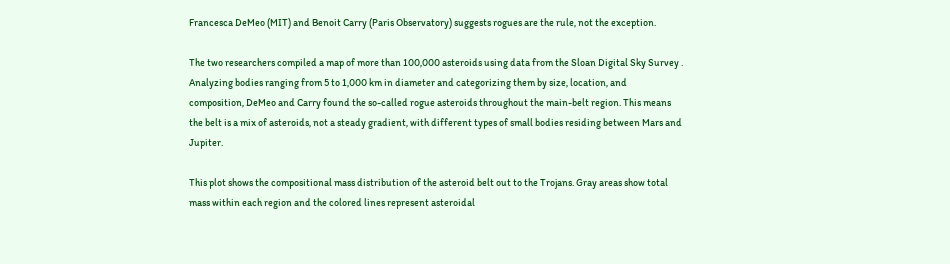Francesca DeMeo (MIT) and Benoit Carry (Paris Observatory) suggests rogues are the rule, not the exception.

The two researchers compiled a map of more than 100,000 asteroids using data from the Sloan Digital Sky Survey . Analyzing bodies ranging from 5 to 1,000 km in diameter and categorizing them by size, location, and composition, DeMeo and Carry found the so-called rogue asteroids throughout the main-belt region. This means the belt is a mix of asteroids, not a steady gradient, with different types of small bodies residing between Mars and Jupiter.

This plot shows the compositional mass distribution of the asteroid belt out to the Trojans. Gray areas show total mass within each region and the colored lines represent asteroidal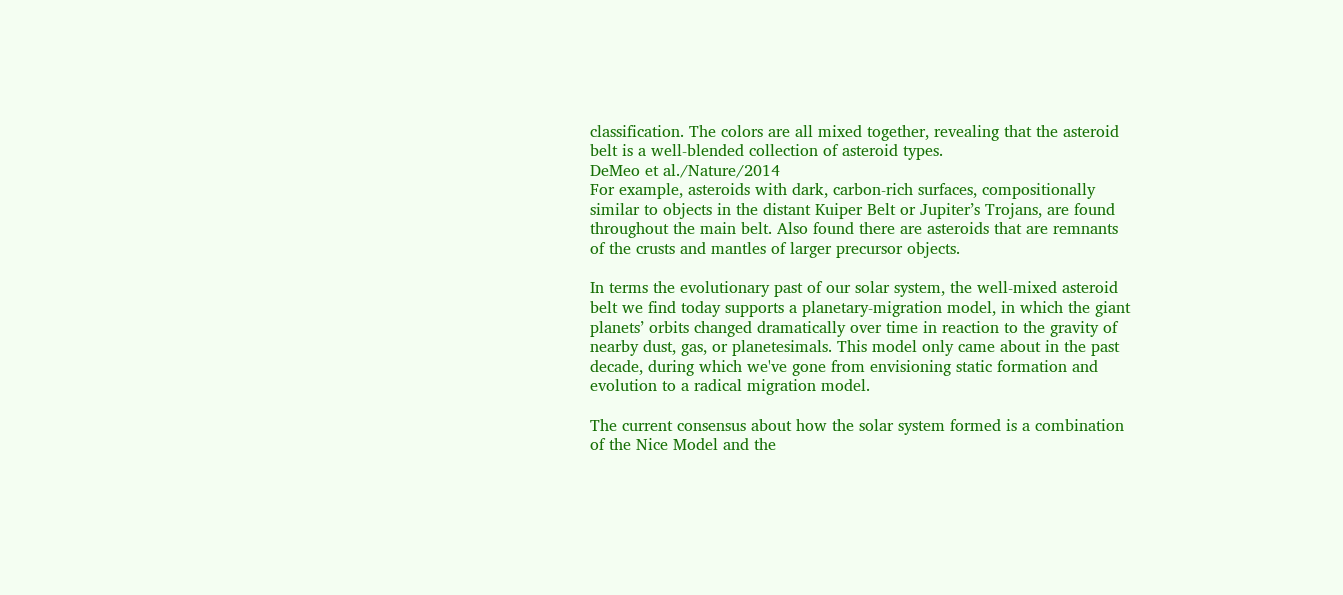classification. The colors are all mixed together, revealing that the asteroid belt is a well-blended collection of asteroid types.
DeMeo et al./Nature/2014
For example, asteroids with dark, carbon-rich surfaces, compositionally similar to objects in the distant Kuiper Belt or Jupiter’s Trojans, are found throughout the main belt. Also found there are asteroids that are remnants of the crusts and mantles of larger precursor objects.

In terms the evolutionary past of our solar system, the well-mixed asteroid belt we find today supports a planetary-migration model, in which the giant planets’ orbits changed dramatically over time in reaction to the gravity of nearby dust, gas, or planetesimals. This model only came about in the past decade, during which we've gone from envisioning static formation and evolution to a radical migration model.

The current consensus about how the solar system formed is a combination of the Nice Model and the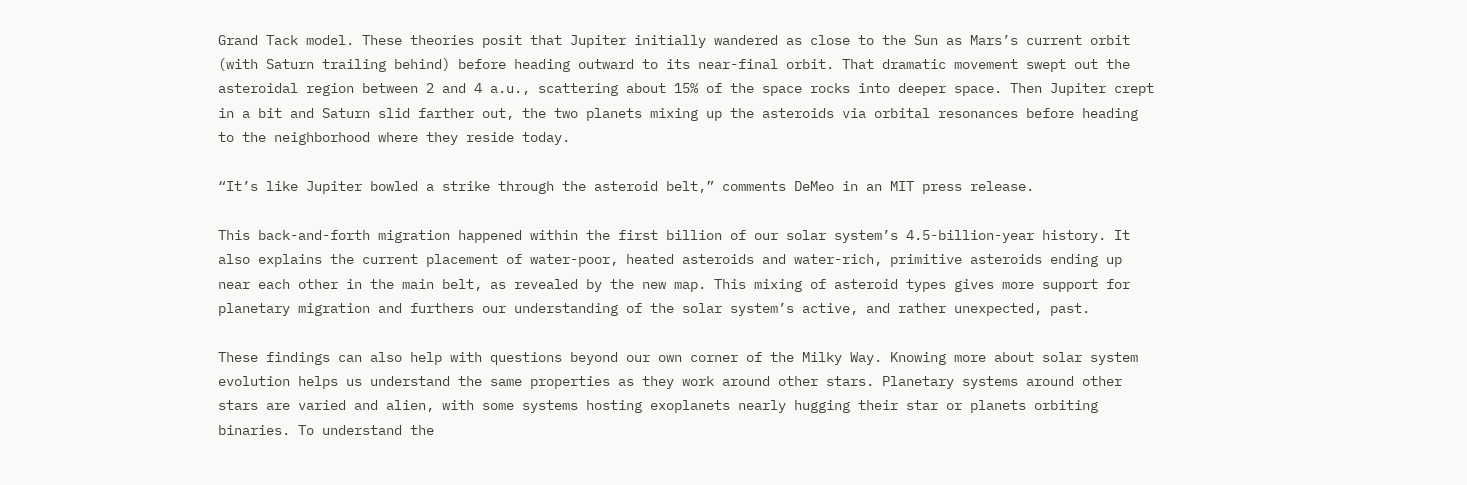Grand Tack model. These theories posit that Jupiter initially wandered as close to the Sun as Mars’s current orbit (with Saturn trailing behind) before heading outward to its near-final orbit. That dramatic movement swept out the asteroidal region between 2 and 4 a.u., scattering about 15% of the space rocks into deeper space. Then Jupiter crept in a bit and Saturn slid farther out, the two planets mixing up the asteroids via orbital resonances before heading to the neighborhood where they reside today.

“It’s like Jupiter bowled a strike through the asteroid belt,” comments DeMeo in an MIT press release.

This back-and-forth migration happened within the first billion of our solar system’s 4.5-billion-year history. It also explains the current placement of water-poor, heated asteroids and water-rich, primitive asteroids ending up near each other in the main belt, as revealed by the new map. This mixing of asteroid types gives more support for planetary migration and furthers our understanding of the solar system’s active, and rather unexpected, past.

These findings can also help with questions beyond our own corner of the Milky Way. Knowing more about solar system evolution helps us understand the same properties as they work around other stars. Planetary systems around other stars are varied and alien, with some systems hosting exoplanets nearly hugging their star or planets orbiting binaries. To understand the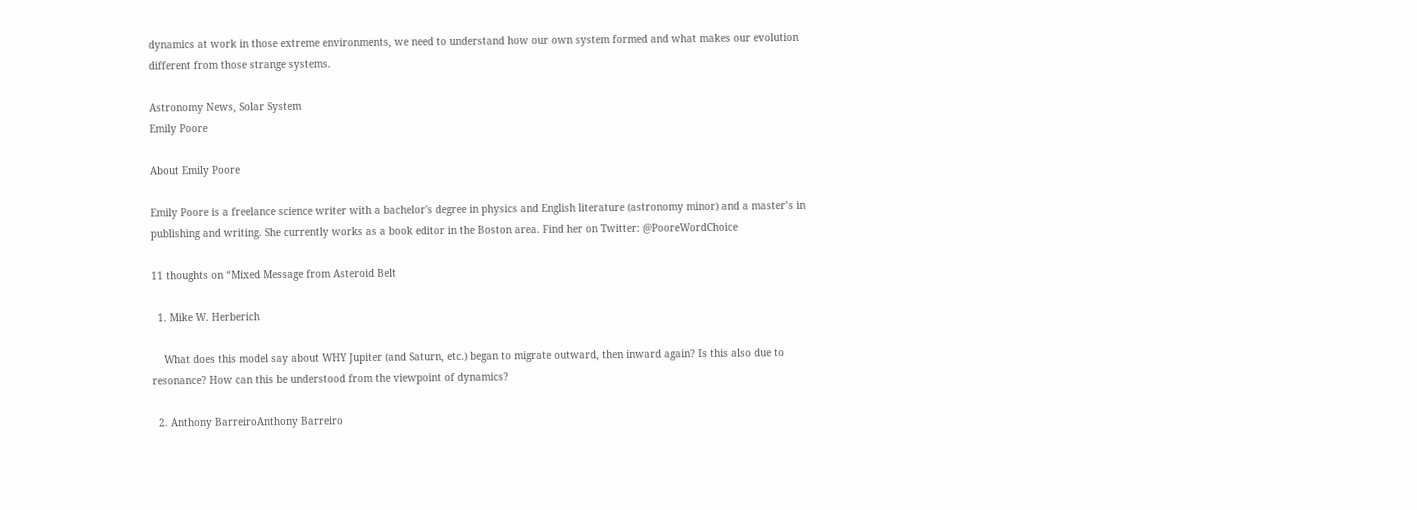dynamics at work in those extreme environments, we need to understand how our own system formed and what makes our evolution different from those strange systems.

Astronomy News, Solar System
Emily Poore

About Emily Poore

Emily Poore is a freelance science writer with a bachelor's degree in physics and English literature (astronomy minor) and a master’s in publishing and writing. She currently works as a book editor in the Boston area. Find her on Twitter: @PooreWordChoice

11 thoughts on “Mixed Message from Asteroid Belt

  1. Mike W. Herberich

    What does this model say about WHY Jupiter (and Saturn, etc.) began to migrate outward, then inward again? Is this also due to resonance? How can this be understood from the viewpoint of dynamics?

  2. Anthony BarreiroAnthony Barreiro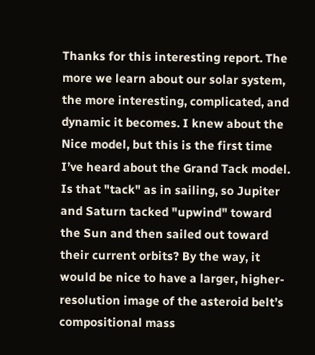Thanks for this interesting report. The more we learn about our solar system, the more interesting, complicated, and dynamic it becomes. I knew about the Nice model, but this is the first time I’ve heard about the Grand Tack model. Is that "tack" as in sailing, so Jupiter and Saturn tacked "upwind" toward the Sun and then sailed out toward their current orbits? By the way, it would be nice to have a larger, higher-resolution image of the asteroid belt’s compositional mass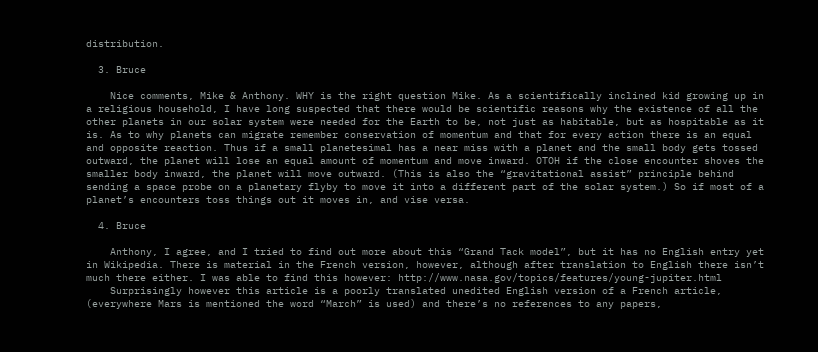distribution.

  3. Bruce

    Nice comments, Mike & Anthony. WHY is the right question Mike. As a scientifically inclined kid growing up in a religious household, I have long suspected that there would be scientific reasons why the existence of all the other planets in our solar system were needed for the Earth to be, not just as habitable, but as hospitable as it is. As to why planets can migrate remember conservation of momentum and that for every action there is an equal and opposite reaction. Thus if a small planetesimal has a near miss with a planet and the small body gets tossed outward, the planet will lose an equal amount of momentum and move inward. OTOH if the close encounter shoves the smaller body inward, the planet will move outward. (This is also the “gravitational assist” principle behind sending a space probe on a planetary flyby to move it into a different part of the solar system.) So if most of a planet’s encounters toss things out it moves in, and vise versa.

  4. Bruce

    Anthony, I agree, and I tried to find out more about this “Grand Tack model”, but it has no English entry yet in Wikipedia. There is material in the French version, however, although after translation to English there isn’t much there either. I was able to find this however: http://www.nasa.gov/topics/features/young-jupiter.html
    Surprisingly however this article is a poorly translated unedited English version of a French article, (everywhere Mars is mentioned the word “March” is used) and there’s no references to any papers,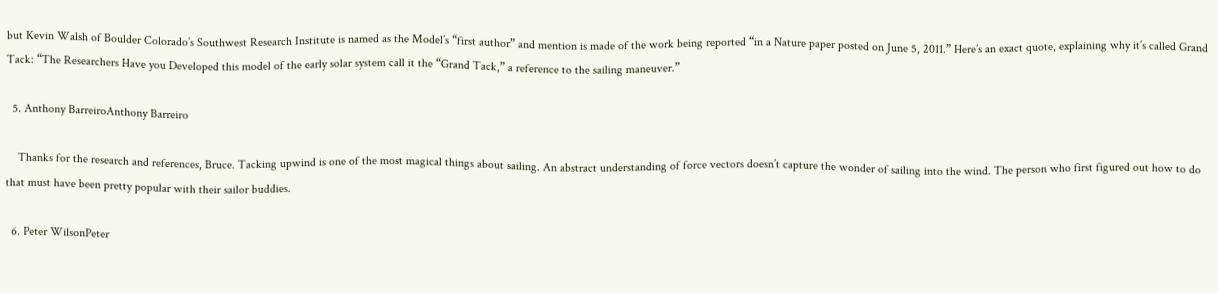but Kevin Walsh of Boulder Colorado’s Southwest Research Institute is named as the Model’s “first author” and mention is made of the work being reported “in a Nature paper posted on June 5, 2011.” Here’s an exact quote, explaining why it’s called Grand Tack: “The Researchers Have you Developed this model of the early solar system call it the “Grand Tack,” a reference to the sailing maneuver.”

  5. Anthony BarreiroAnthony Barreiro

    Thanks for the research and references, Bruce. Tacking upwind is one of the most magical things about sailing. An abstract understanding of force vectors doesn’t capture the wonder of sailing into the wind. The person who first figured out how to do that must have been pretty popular with their sailor buddies.

  6. Peter WilsonPeter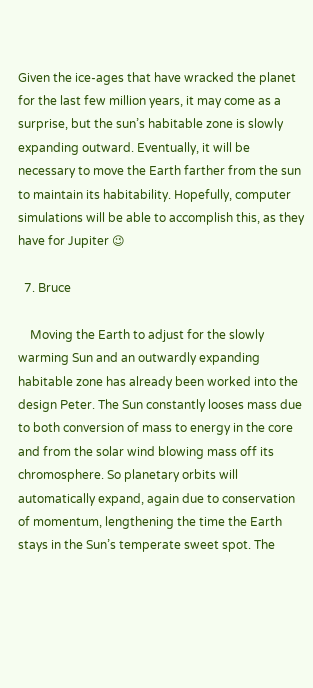Given the ice-ages that have wracked the planet for the last few million years, it may come as a surprise, but the sun’s habitable zone is slowly expanding outward. Eventually, it will be necessary to move the Earth farther from the sun to maintain its habitability. Hopefully, computer simulations will be able to accomplish this, as they have for Jupiter 😉

  7. Bruce

    Moving the Earth to adjust for the slowly warming Sun and an outwardly expanding habitable zone has already been worked into the design Peter. The Sun constantly looses mass due to both conversion of mass to energy in the core and from the solar wind blowing mass off its chromosphere. So planetary orbits will automatically expand, again due to conservation of momentum, lengthening the time the Earth stays in the Sun’s temperate sweet spot. The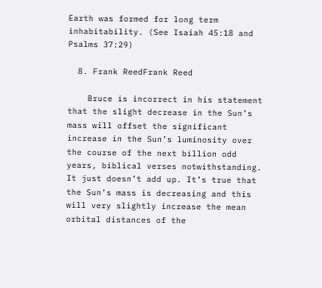Earth was formed for long term inhabitability. (See Isaiah 45:18 and Psalms 37:29)

  8. Frank ReedFrank Reed

    Bruce is incorrect in his statement that the slight decrease in the Sun’s mass will offset the significant increase in the Sun’s luminosity over the course of the next billion odd years, biblical verses notwithstanding. It just doesn’t add up. It’s true that the Sun’s mass is decreasing and this will very slightly increase the mean orbital distances of the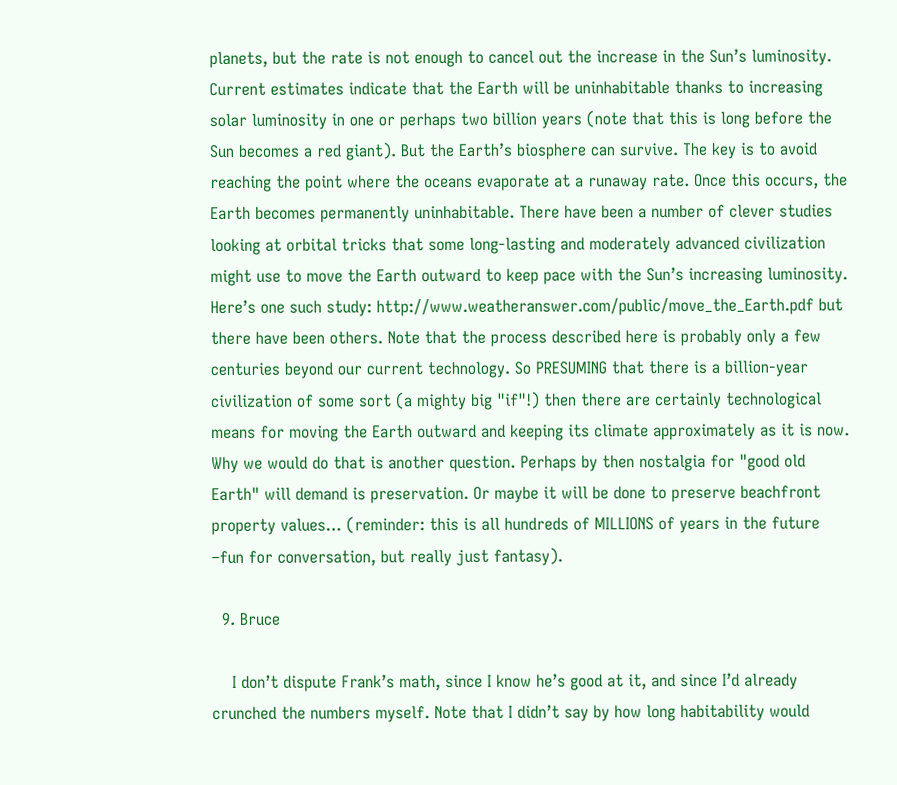planets, but the rate is not enough to cancel out the increase in the Sun’s luminosity. Current estimates indicate that the Earth will be uninhabitable thanks to increasing solar luminosity in one or perhaps two billion years (note that this is long before the Sun becomes a red giant). But the Earth’s biosphere can survive. The key is to avoid reaching the point where the oceans evaporate at a runaway rate. Once this occurs, the Earth becomes permanently uninhabitable. There have been a number of clever studies looking at orbital tricks that some long-lasting and moderately advanced civilization might use to move the Earth outward to keep pace with the Sun’s increasing luminosity. Here’s one such study: http://www.weatheranswer.com/public/move_the_Earth.pdf but there have been others. Note that the process described here is probably only a few centuries beyond our current technology. So PRESUMING that there is a billion-year civilization of some sort (a mighty big "if"!) then there are certainly technological means for moving the Earth outward and keeping its climate approximately as it is now. Why we would do that is another question. Perhaps by then nostalgia for "good old Earth" will demand is preservation. Or maybe it will be done to preserve beachfront property values… (reminder: this is all hundreds of MILLIONS of years in the future –fun for conversation, but really just fantasy).

  9. Bruce

    I don’t dispute Frank’s math, since I know he’s good at it, and since I’d already crunched the numbers myself. Note that I didn’t say by how long habitability would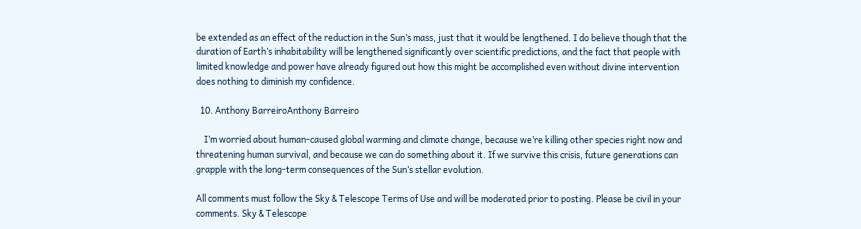be extended as an effect of the reduction in the Sun’s mass, just that it would be lengthened. I do believe though that the duration of Earth’s inhabitability will be lengthened significantly over scientific predictions, and the fact that people with limited knowledge and power have already figured out how this might be accomplished even without divine intervention does nothing to diminish my confidence.

  10. Anthony BarreiroAnthony Barreiro

    I’m worried about human-caused global warming and climate change, because we’re killing other species right now and threatening human survival, and because we can do something about it. If we survive this crisis, future generations can grapple with the long-term consequences of the Sun’s stellar evolution.

All comments must follow the Sky & Telescope Terms of Use and will be moderated prior to posting. Please be civil in your comments. Sky & Telescope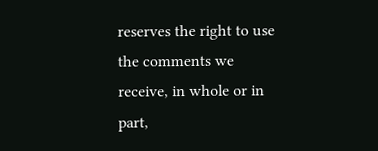reserves the right to use the comments we receive, in whole or in part,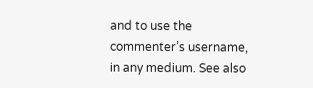and to use the commenter’s username, in any medium. See also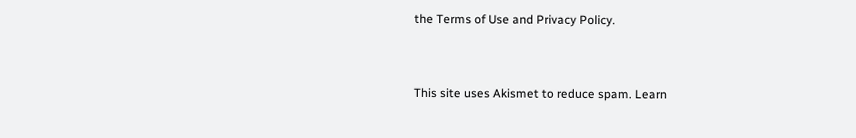the Terms of Use and Privacy Policy.


This site uses Akismet to reduce spam. Learn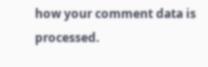how your comment data is processed.